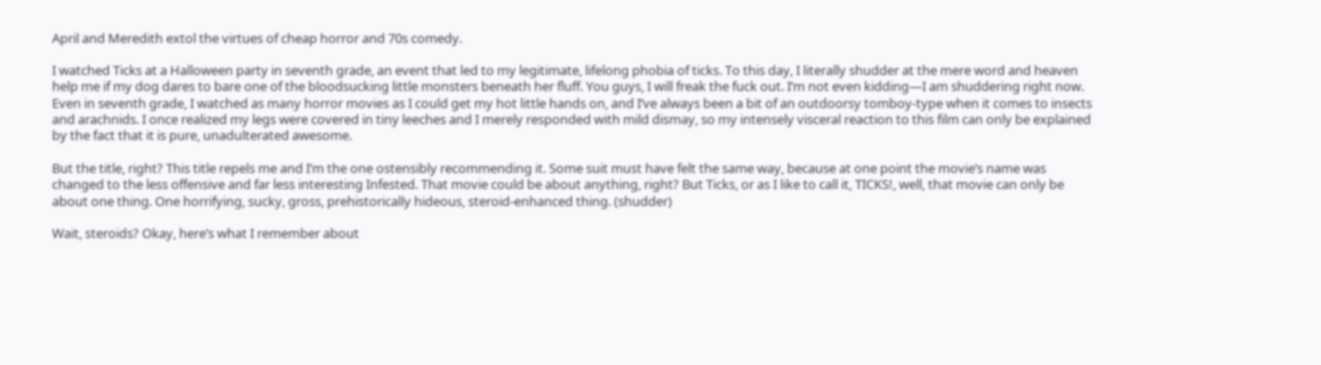April and Meredith extol the virtues of cheap horror and 70s comedy.

I watched Ticks at a Halloween party in seventh grade, an event that led to my legitimate, lifelong phobia of ticks. To this day, I literally shudder at the mere word and heaven help me if my dog dares to bare one of the bloodsucking little monsters beneath her fluff. You guys, I will freak the fuck out. I’m not even kidding—I am shuddering right now. Even in seventh grade, I watched as many horror movies as I could get my hot little hands on, and I’ve always been a bit of an outdoorsy tomboy-type when it comes to insects and arachnids. I once realized my legs were covered in tiny leeches and I merely responded with mild dismay, so my intensely visceral reaction to this film can only be explained by the fact that it is pure, unadulterated awesome.

But the title, right? This title repels me and I’m the one ostensibly recommending it. Some suit must have felt the same way, because at one point the movie’s name was changed to the less offensive and far less interesting Infested. That movie could be about anything, right? But Ticks, or as I like to call it, TICKS!, well, that movie can only be about one thing. One horrifying, sucky, gross, prehistorically hideous, steroid-enhanced thing. (shudder)

Wait, steroids? Okay, here’s what I remember about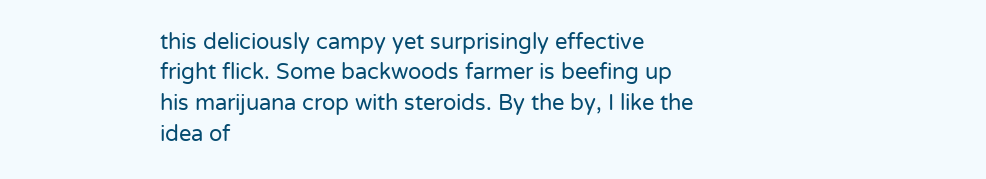this deliciously campy yet surprisingly effective fright flick. Some backwoods farmer is beefing up his marijuana crop with steroids. By the by, I like the idea of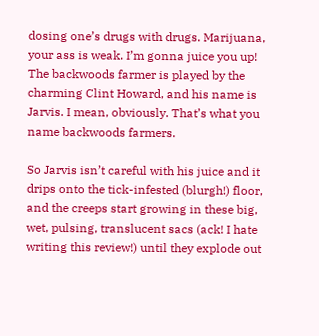dosing one’s drugs with drugs. Marijuana, your ass is weak. I’m gonna juice you up! The backwoods farmer is played by the charming Clint Howard, and his name is Jarvis. I mean, obviously. That’s what you name backwoods farmers.

So Jarvis isn’t careful with his juice and it drips onto the tick-infested (blurgh!) floor, and the creeps start growing in these big, wet, pulsing, translucent sacs (ack! I hate writing this review!) until they explode out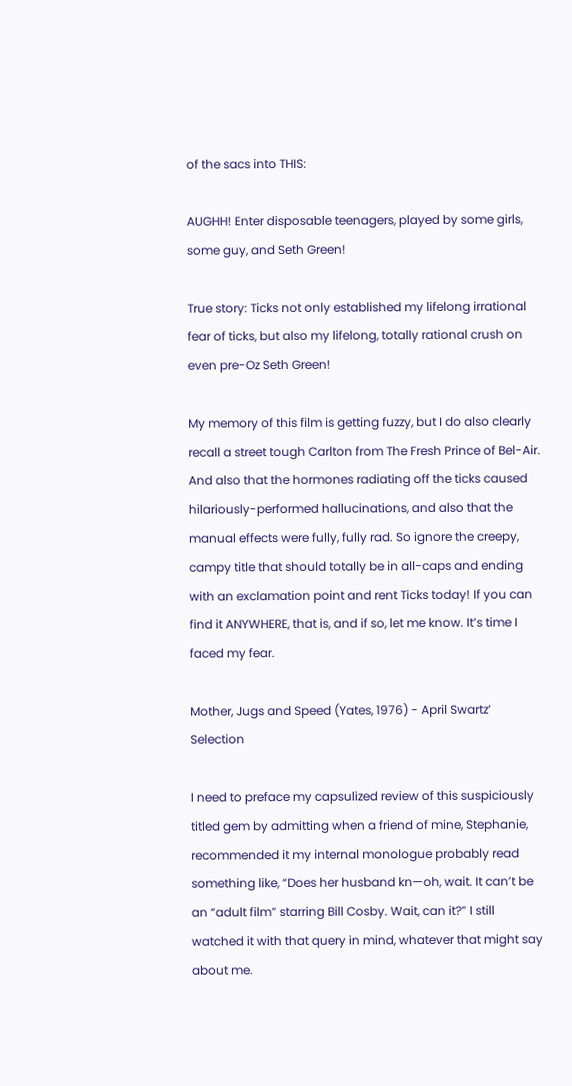of the sacs into THIS:

AUGHH! Enter disposable teenagers, played by some girls, some guy, and Seth Green!

True story: Ticks not only established my lifelong irrational fear of ticks, but also my lifelong, totally rational crush on even pre-Oz Seth Green!

My memory of this film is getting fuzzy, but I do also clearly recall a street tough Carlton from The Fresh Prince of Bel-Air. And also that the hormones radiating off the ticks caused hilariously-performed hallucinations, and also that the manual effects were fully, fully rad. So ignore the creepy, campy title that should totally be in all-caps and ending with an exclamation point and rent Ticks today! If you can find it ANYWHERE, that is, and if so, let me know. It’s time I faced my fear.

Mother, Jugs and Speed (Yates, 1976) - April Swartz’ Selection

I need to preface my capsulized review of this suspiciously titled gem by admitting when a friend of mine, Stephanie, recommended it my internal monologue probably read something like, “Does her husband kn—oh, wait. It can’t be an “adult film” starring Bill Cosby. Wait, can it?” I still watched it with that query in mind, whatever that might say about me.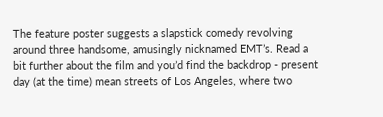The feature poster suggests a slapstick comedy revolving around three handsome, amusingly nicknamed EMT’s. Read a bit further about the film and you’d find the backdrop - present day (at the time) mean streets of Los Angeles, where two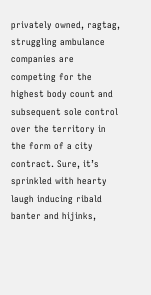privately owned, ragtag, struggling ambulance companies are competing for the highest body count and subsequent sole control over the territory in the form of a city contract. Sure, it’s sprinkled with hearty laugh inducing ribald banter and hijinks,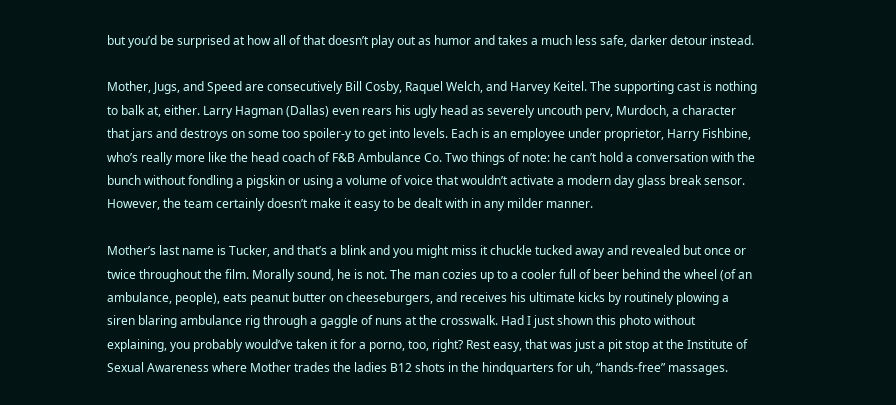but you’d be surprised at how all of that doesn’t play out as humor and takes a much less safe, darker detour instead.

Mother, Jugs, and Speed are consecutively Bill Cosby, Raquel Welch, and Harvey Keitel. The supporting cast is nothing to balk at, either. Larry Hagman (Dallas) even rears his ugly head as severely uncouth perv, Murdoch, a character that jars and destroys on some too spoiler-y to get into levels. Each is an employee under proprietor, Harry Fishbine, who’s really more like the head coach of F&B Ambulance Co. Two things of note: he can’t hold a conversation with the bunch without fondling a pigskin or using a volume of voice that wouldn’t activate a modern day glass break sensor. However, the team certainly doesn’t make it easy to be dealt with in any milder manner.

Mother’s last name is Tucker, and that’s a blink and you might miss it chuckle tucked away and revealed but once or twice throughout the film. Morally sound, he is not. The man cozies up to a cooler full of beer behind the wheel (of an ambulance, people), eats peanut butter on cheeseburgers, and receives his ultimate kicks by routinely plowing a siren blaring ambulance rig through a gaggle of nuns at the crosswalk. Had I just shown this photo without explaining, you probably would’ve taken it for a porno, too, right? Rest easy, that was just a pit stop at the Institute of Sexual Awareness where Mother trades the ladies B12 shots in the hindquarters for uh, “hands-free” massages.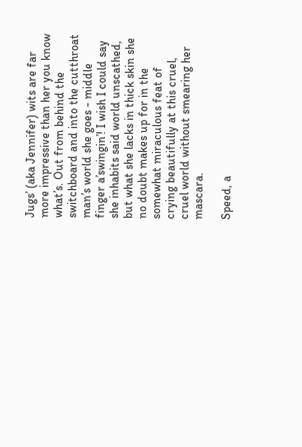Jugs’ (aka Jennifer) wits are far more impressive than her you know what’s. Out from behind the switchboard and into the cutthroat man’s world she goes - middle finger a’swingin’! I wish I could say she inhabits said world unscathed, but what she lacks in thick skin she no doubt makes up for in the somewhat miraculous feat of crying beautifully at this cruel, cruel world without smearing her mascara.

Speed, a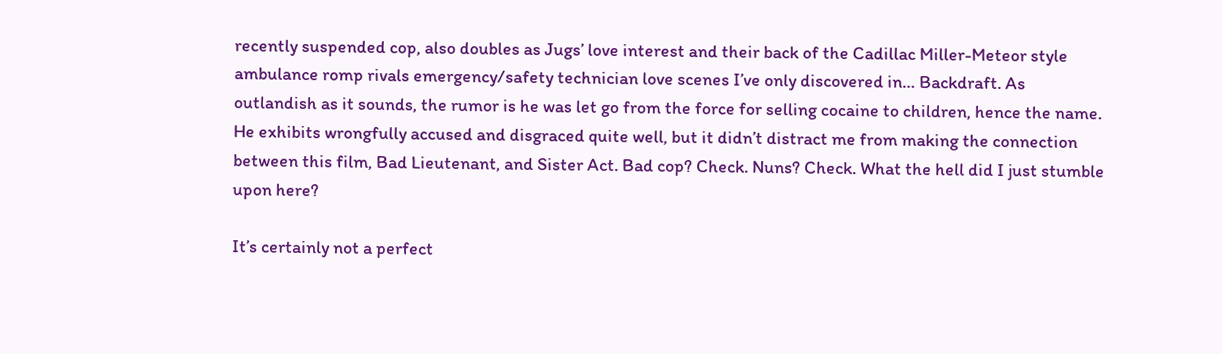recently suspended cop, also doubles as Jugs’ love interest and their back of the Cadillac Miller-Meteor style ambulance romp rivals emergency/safety technician love scenes I’ve only discovered in… Backdraft. As outlandish as it sounds, the rumor is he was let go from the force for selling cocaine to children, hence the name. He exhibits wrongfully accused and disgraced quite well, but it didn’t distract me from making the connection between this film, Bad Lieutenant, and Sister Act. Bad cop? Check. Nuns? Check. What the hell did I just stumble upon here?

It’s certainly not a perfect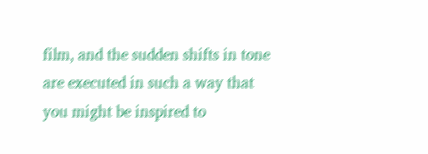film, and the sudden shifts in tone are executed in such a way that you might be inspired to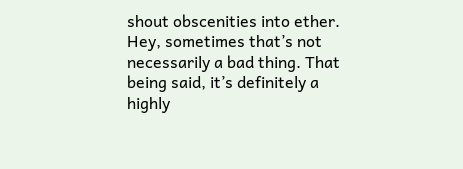shout obscenities into ether. Hey, sometimes that’s not necessarily a bad thing. That being said, it’s definitely a highly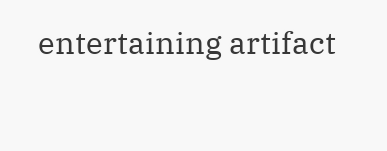entertaining artifact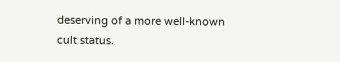deserving of a more well-known cult status.